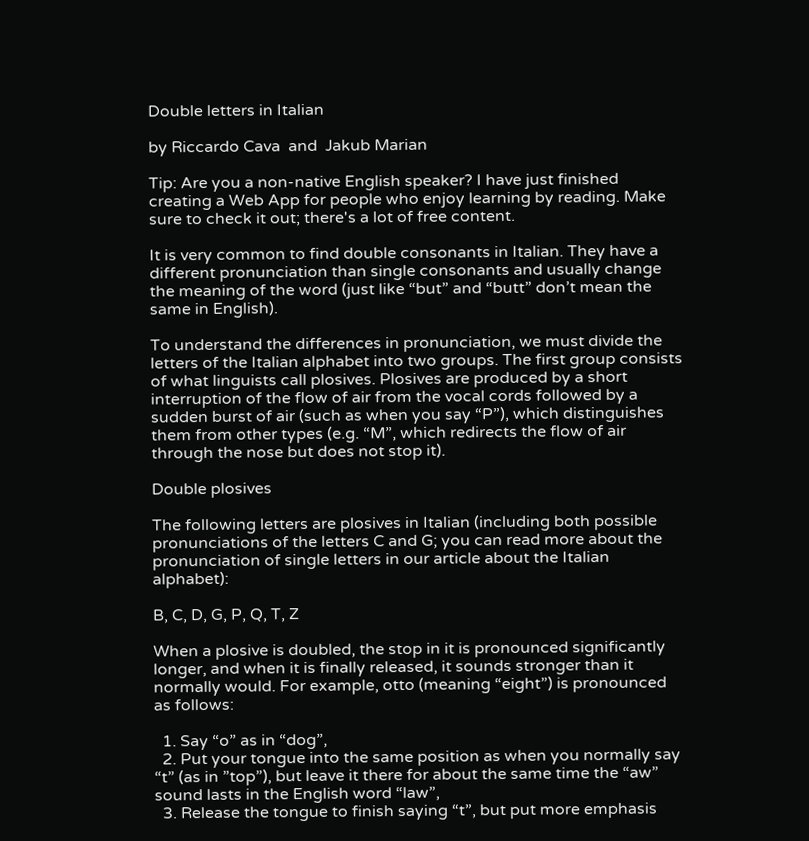Double letters in Italian

by Riccardo Cava  and  Jakub Marian

Tip: Are you a non-native English speaker? I have just finished creating a Web App for people who enjoy learning by reading. Make sure to check it out; there's a lot of free content.

It is very common to find double consonants in Italian. They have a different pronunciation than single consonants and usually change the meaning of the word (just like “but” and “butt” don’t mean the same in English).

To understand the differences in pronunciation, we must divide the letters of the Italian alphabet into two groups. The first group consists of what linguists call plosives. Plosives are produced by a short interruption of the flow of air from the vocal cords followed by a sudden burst of air (such as when you say “P”), which distinguishes them from other types (e.g. “M”, which redirects the flow of air through the nose but does not stop it).

Double plosives

The following letters are plosives in Italian (including both possible pronunciations of the letters C and G; you can read more about the pronunciation of single letters in our article about the Italian alphabet):

B, C, D, G, P, Q, T, Z

When a plosive is doubled, the stop in it is pronounced significantly longer, and when it is finally released, it sounds stronger than it normally would. For example, otto (meaning “eight”) is pronounced as follows:

  1. Say “o” as in “dog”,
  2. Put your tongue into the same position as when you normally say “t” (as in ”top”), but leave it there for about the same time the “aw” sound lasts in the English word “law”,
  3. Release the tongue to finish saying “t”, but put more emphasis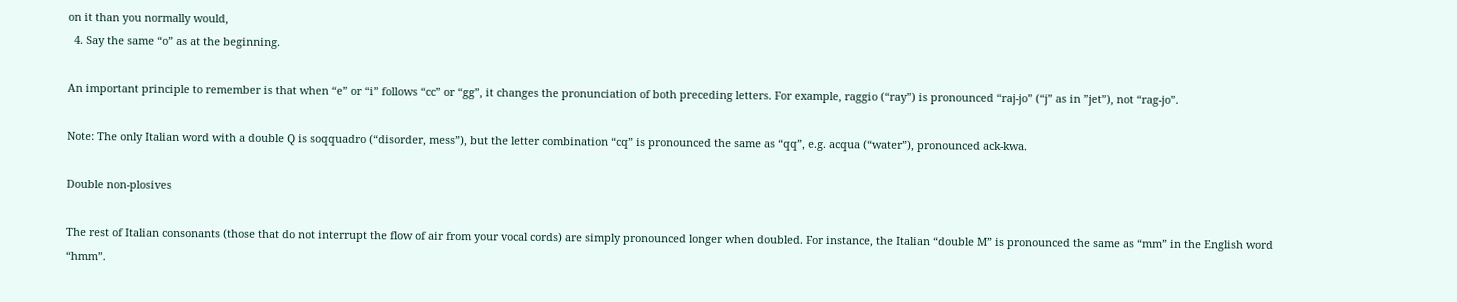on it than you normally would,
  4. Say the same “o” as at the beginning.

An important principle to remember is that when “e” or “i” follows “cc” or “gg”, it changes the pronunciation of both preceding letters. For example, raggio (“ray”) is pronounced “raj-jo” (“j” as in ”jet”), not “rag-jo”.

Note: The only Italian word with a double Q is soqquadro (“disorder, mess”), but the letter combination “cq” is pronounced the same as “qq”, e.g. acqua (“water”), pronounced ack-kwa.

Double non-plosives

The rest of Italian consonants (those that do not interrupt the flow of air from your vocal cords) are simply pronounced longer when doubled. For instance, the Italian “double M” is pronounced the same as “mm” in the English word “hmm”.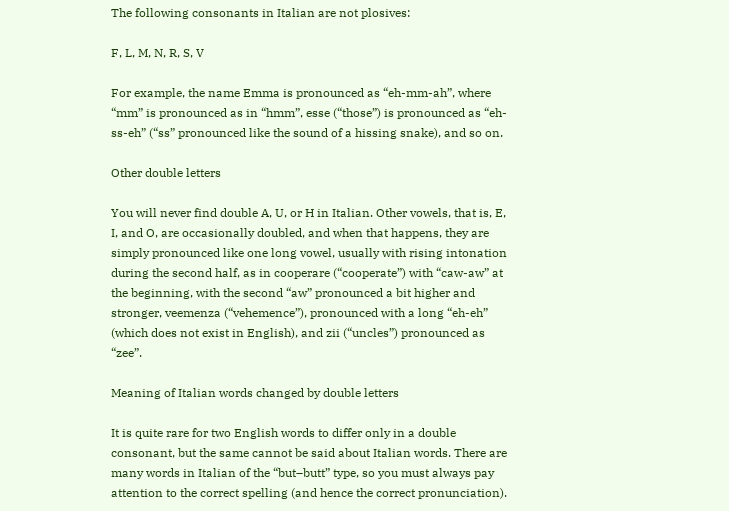The following consonants in Italian are not plosives:

F, L, M, N, R, S, V

For example, the name Emma is pronounced as “eh-mm-ah”, where “mm” is pronounced as in “hmm”, esse (“those”) is pronounced as “eh-ss-eh” (“ss” pronounced like the sound of a hissing snake), and so on.

Other double letters

You will never find double A, U, or H in Italian. Other vowels, that is, E, I, and O, are occasionally doubled, and when that happens, they are simply pronounced like one long vowel, usually with rising intonation during the second half, as in cooperare (“cooperate”) with “caw-aw” at the beginning, with the second “aw” pronounced a bit higher and stronger, veemenza (“vehemence”), pronounced with a long “eh-eh” (which does not exist in English), and zii (“uncles”) pronounced as “zee”.

Meaning of Italian words changed by double letters

It is quite rare for two English words to differ only in a double consonant, but the same cannot be said about Italian words. There are many words in Italian of the “but–butt” type, so you must always pay attention to the correct spelling (and hence the correct pronunciation).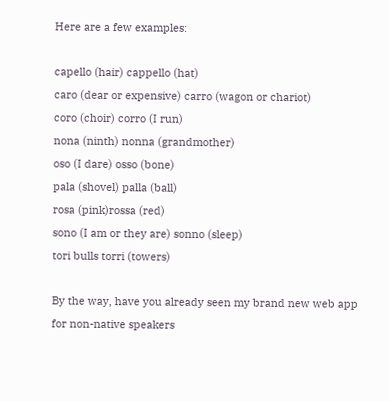Here are a few examples:

capello (hair) cappello (hat)
caro (dear or expensive) carro (wagon or chariot)
coro (choir) corro (I run)
nona (ninth) nonna (grandmother)
oso (I dare) osso (bone)
pala (shovel) palla (ball)
rosa (pink)rossa (red)
sono (I am or they are) sonno (sleep)
tori bulls torri (towers)

By the way, have you already seen my brand new web app for non-native speakers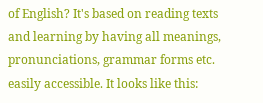of English? It's based on reading texts and learning by having all meanings, pronunciations, grammar forms etc. easily accessible. It looks like this: